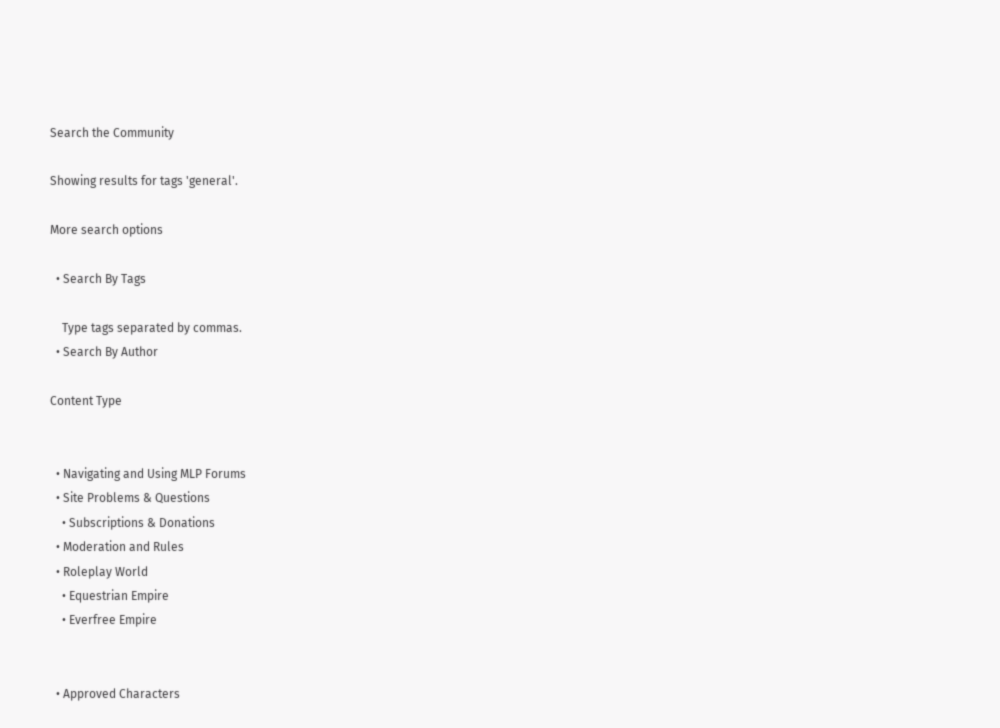Search the Community

Showing results for tags 'general'.

More search options

  • Search By Tags

    Type tags separated by commas.
  • Search By Author

Content Type


  • Navigating and Using MLP Forums
  • Site Problems & Questions
    • Subscriptions & Donations
  • Moderation and Rules
  • Roleplay World
    • Equestrian Empire
    • Everfree Empire


  • Approved Characters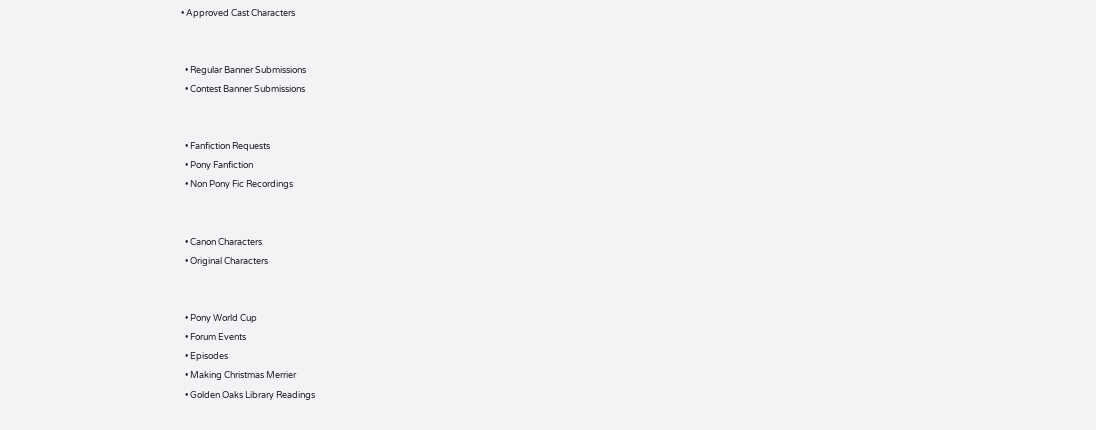• Approved Cast Characters


  • Regular Banner Submissions
  • Contest Banner Submissions


  • Fanfiction Requests
  • Pony Fanfiction
  • Non Pony Fic Recordings


  • Canon Characters
  • Original Characters


  • Pony World Cup
  • Forum Events
  • Episodes
  • Making Christmas Merrier
  • Golden Oaks Library Readings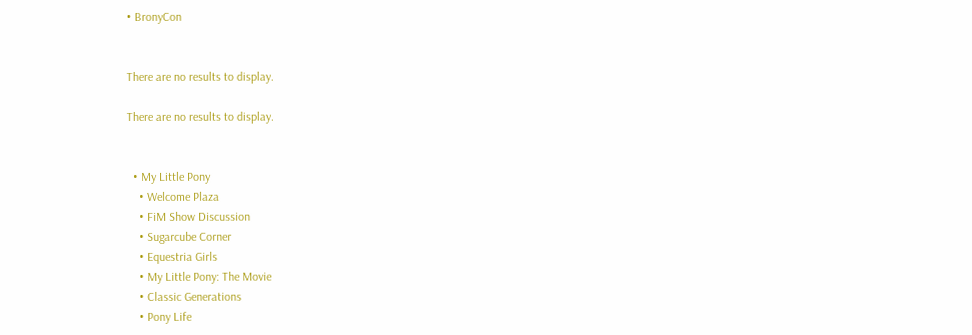• BronyCon


There are no results to display.

There are no results to display.


  • My Little Pony
    • Welcome Plaza
    • FiM Show Discussion
    • Sugarcube Corner
    • Equestria Girls
    • My Little Pony: The Movie
    • Classic Generations
    • Pony Life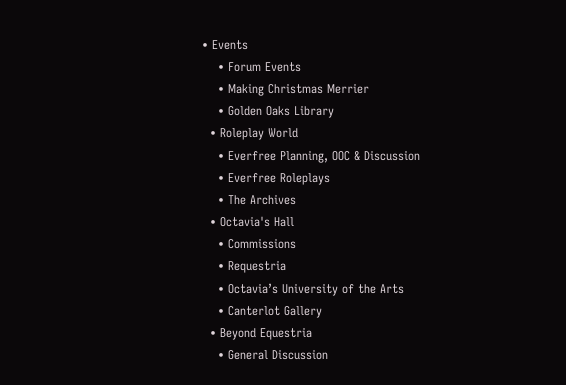• Events
    • Forum Events
    • Making Christmas Merrier
    • Golden Oaks Library
  • Roleplay World
    • Everfree Planning, OOC & Discussion
    • Everfree Roleplays
    • The Archives
  • Octavia's Hall
    • Commissions
    • Requestria
    • Octavia’s University of the Arts
    • Canterlot Gallery
  • Beyond Equestria
    • General Discussion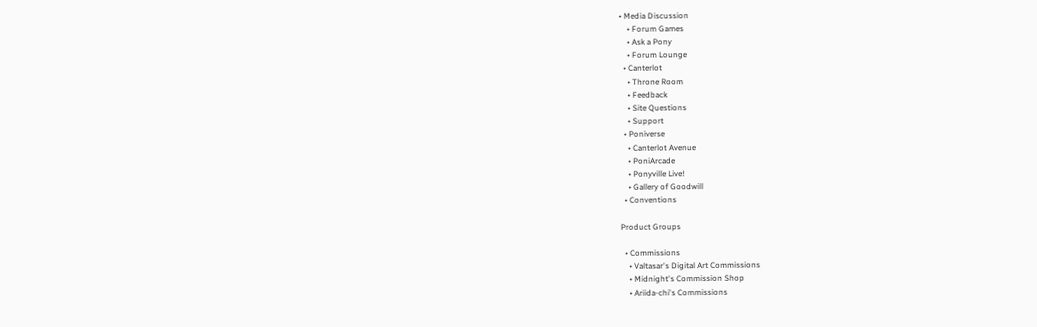• Media Discussion
    • Forum Games
    • Ask a Pony
    • Forum Lounge
  • Canterlot
    • Throne Room
    • Feedback
    • Site Questions
    • Support
  • Poniverse
    • Canterlot Avenue
    • PoniArcade
    • Ponyville Live!
    • Gallery of Goodwill
  • Conventions

Product Groups

  • Commissions
    • Valtasar's Digital Art Commissions
    • Midnight's Commission Shop
    • Ariida-chi's Commissions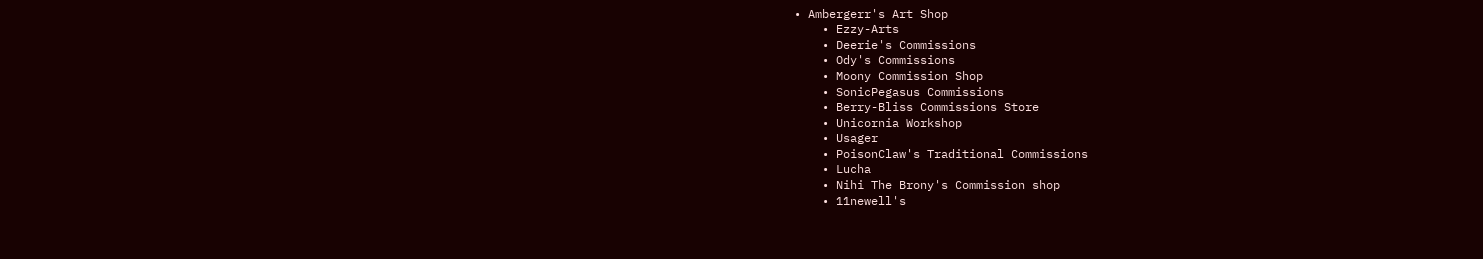• Ambergerr's Art Shop
    • Ezzy-Arts
    • Deerie's Commissions
    • Ody's Commissions
    • Moony Commission Shop
    • SonicPegasus Commissions
    • Berry-Bliss Commissions Store
    • Unicornia Workshop
    • Usager
    • PoisonClaw's Traditional Commissions
    • Lucha
    • Nihi The Brony's Commission shop
    • 11newell's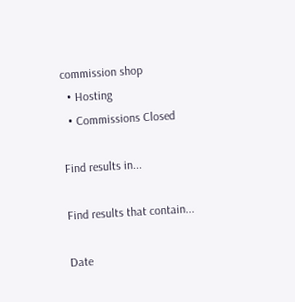commission shop
  • Hosting
  • Commissions Closed

Find results in...

Find results that contain...

Date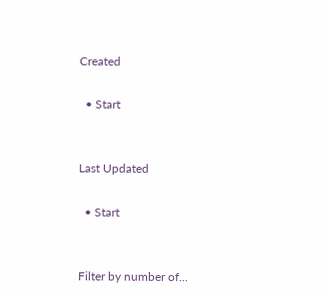Created

  • Start


Last Updated

  • Start


Filter by number of...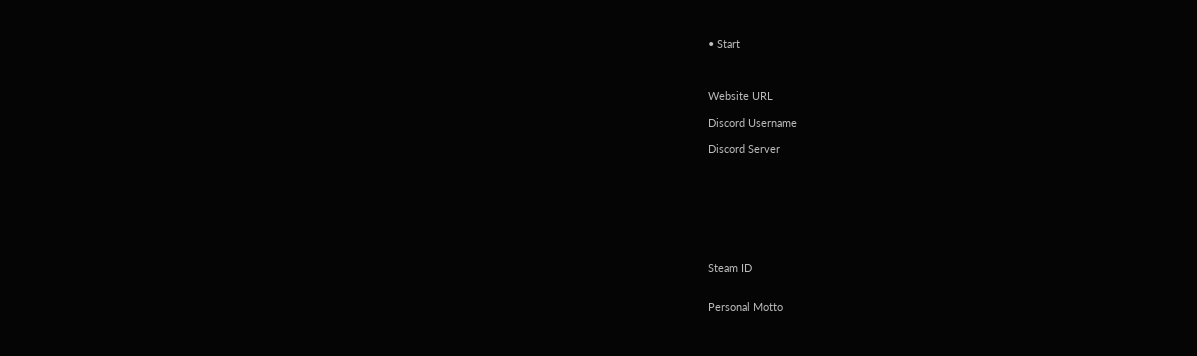• Start



Website URL

Discord Username

Discord Server








Steam ID


Personal Motto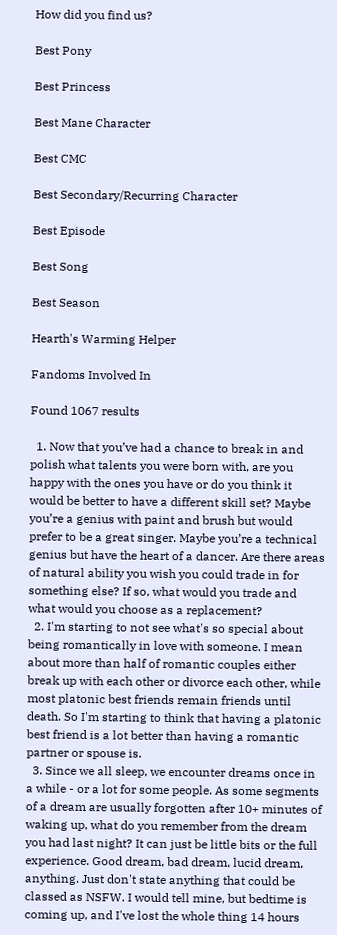How did you find us?

Best Pony

Best Princess

Best Mane Character

Best CMC

Best Secondary/Recurring Character

Best Episode

Best Song

Best Season

Hearth's Warming Helper

Fandoms Involved In

Found 1067 results

  1. Now that you’ve had a chance to break in and polish what talents you were born with, are you happy with the ones you have or do you think it would be better to have a different skill set? Maybe you’re a genius with paint and brush but would prefer to be a great singer. Maybe you’re a technical genius but have the heart of a dancer. Are there areas of natural ability you wish you could trade in for something else? If so, what would you trade and what would you choose as a replacement?
  2. I'm starting to not see what's so special about being romantically in love with someone. I mean about more than half of romantic couples either break up with each other or divorce each other, while most platonic best friends remain friends until death. So I'm starting to think that having a platonic best friend is a lot better than having a romantic partner or spouse is.
  3. Since we all sleep, we encounter dreams once in a while - or a lot for some people. As some segments of a dream are usually forgotten after 10+ minutes of waking up, what do you remember from the dream you had last night? It can just be little bits or the full experience. Good dream, bad dream, lucid dream, anything. Just don't state anything that could be classed as NSFW. I would tell mine, but bedtime is coming up, and I've lost the whole thing 14 hours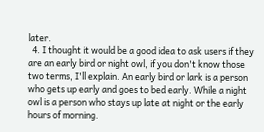later.
  4. I thought it would be a good idea to ask users if they are an early bird or night owl, if you don't know those two terms, I'll explain. An early bird or lark is a person who gets up early and goes to bed early. While a night owl is a person who stays up late at night or the early hours of morning.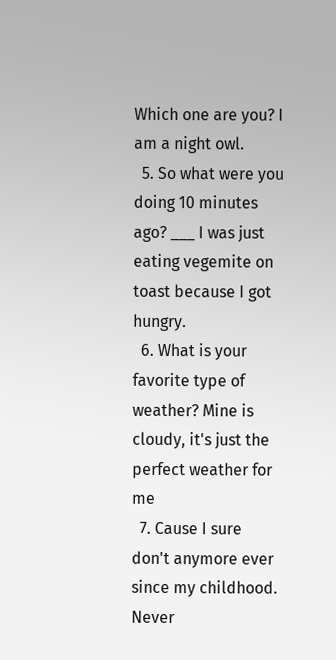Which one are you? I am a night owl.
  5. So what were you doing 10 minutes ago? ___ I was just eating vegemite on toast because I got hungry.
  6. What is your favorite type of weather? Mine is cloudy, it's just the perfect weather for me
  7. Cause I sure don't anymore ever since my childhood. Never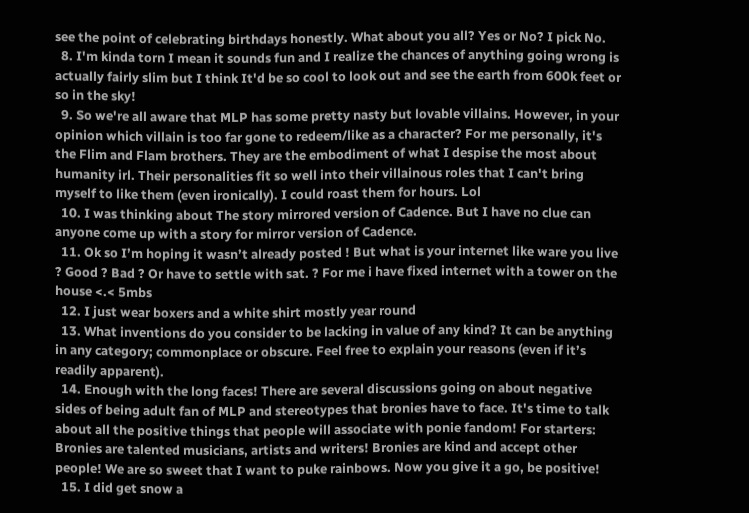see the point of celebrating birthdays honestly. What about you all? Yes or No? I pick No.
  8. I'm kinda torn I mean it sounds fun and I realize the chances of anything going wrong is actually fairly slim but I think It'd be so cool to look out and see the earth from 600k feet or so in the sky!
  9. So we're all aware that MLP has some pretty nasty but lovable villains. However, in your opinion which villain is too far gone to redeem/like as a character? For me personally, it's the Flim and Flam brothers. They are the embodiment of what I despise the most about humanity irl. Their personalities fit so well into their villainous roles that I can't bring myself to like them (even ironically). I could roast them for hours. Lol
  10. I was thinking about The story mirrored version of Cadence. But I have no clue can anyone come up with a story for mirror version of Cadence.
  11. Ok so I’m hoping it wasn’t already posted ! But what is your internet like ware you live ? Good ? Bad ? Or have to settle with sat. ? For me i have fixed internet with a tower on the house <.< 5mbs
  12. I just wear boxers and a white shirt mostly year round
  13. What inventions do you consider to be lacking in value of any kind? It can be anything in any category; commonplace or obscure. Feel free to explain your reasons (even if it’s readily apparent).
  14. Enough with the long faces! There are several discussions going on about negative sides of being adult fan of MLP and stereotypes that bronies have to face. It's time to talk about all the positive things that people will associate with ponie fandom! For starters: Bronies are talented musicians, artists and writers! Bronies are kind and accept other people! We are so sweet that I want to puke rainbows. Now you give it a go, be positive!
  15. I did get snow a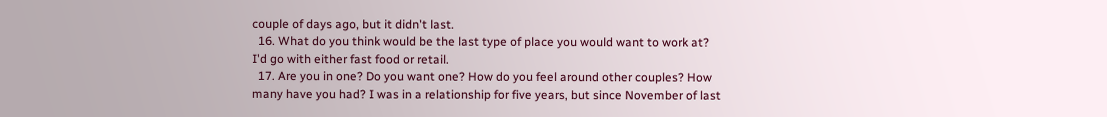couple of days ago, but it didn't last.
  16. What do you think would be the last type of place you would want to work at? I'd go with either fast food or retail.
  17. Are you in one? Do you want one? How do you feel around other couples? How many have you had? I was in a relationship for five years, but since November of last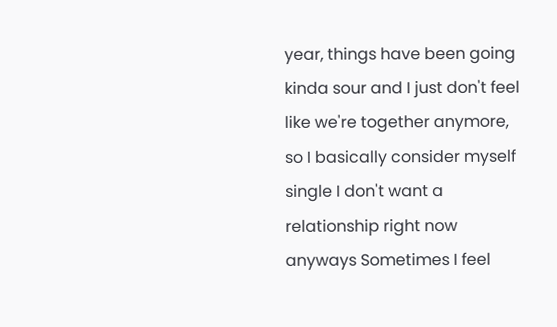year, things have been going kinda sour and I just don't feel like we're together anymore, so I basically consider myself single I don't want a relationship right now anyways Sometimes I feel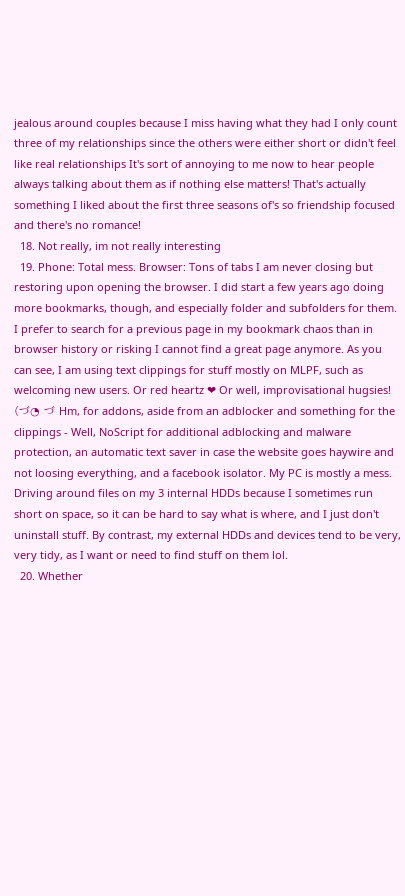jealous around couples because I miss having what they had I only count three of my relationships since the others were either short or didn't feel like real relationships It's sort of annoying to me now to hear people always talking about them as if nothing else matters! That's actually something I liked about the first three seasons of's so friendship focused and there's no romance!
  18. Not really, im not really interesting
  19. Phone: Total mess. Browser: Tons of tabs I am never closing but restoring upon opening the browser. I did start a few years ago doing more bookmarks, though, and especially folder and subfolders for them. I prefer to search for a previous page in my bookmark chaos than in browser history or risking I cannot find a great page anymore. As you can see, I am using text clippings for stuff mostly on MLPF, such as welcoming new users. Or red heartz ❤ Or well, improvisational hugsies! (づ◔ づ Hm, for addons, aside from an adblocker and something for the clippings - Well, NoScript for additional adblocking and malware protection, an automatic text saver in case the website goes haywire and not loosing everything, and a facebook isolator. My PC is mostly a mess. Driving around files on my 3 internal HDDs because I sometimes run short on space, so it can be hard to say what is where, and I just don't uninstall stuff. By contrast, my external HDDs and devices tend to be very, very tidy, as I want or need to find stuff on them lol.
  20. Whether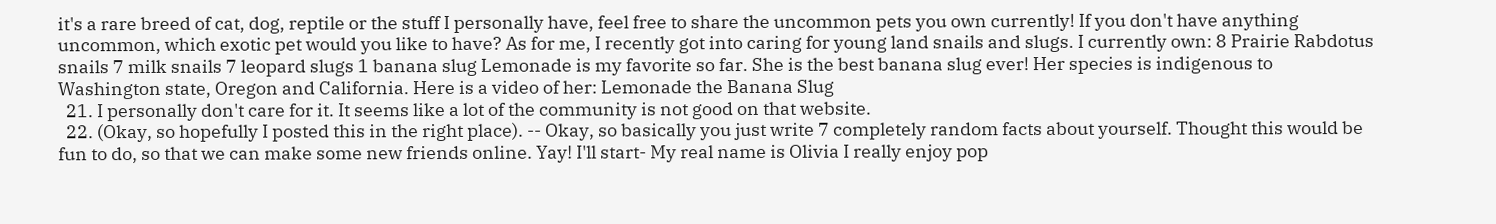it's a rare breed of cat, dog, reptile or the stuff I personally have, feel free to share the uncommon pets you own currently! If you don't have anything uncommon, which exotic pet would you like to have? As for me, I recently got into caring for young land snails and slugs. I currently own: 8 Prairie Rabdotus snails 7 milk snails 7 leopard slugs 1 banana slug Lemonade is my favorite so far. She is the best banana slug ever! Her species is indigenous to Washington state, Oregon and California. Here is a video of her: Lemonade the Banana Slug
  21. I personally don't care for it. It seems like a lot of the community is not good on that website.
  22. (Okay, so hopefully I posted this in the right place). -- Okay, so basically you just write 7 completely random facts about yourself. Thought this would be fun to do, so that we can make some new friends online. Yay! I'll start- My real name is Olivia I really enjoy pop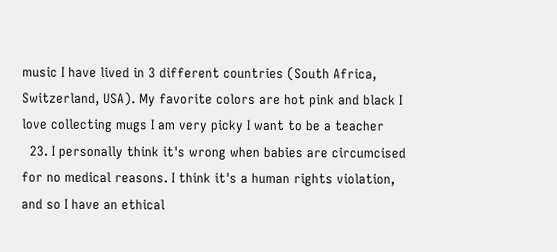music I have lived in 3 different countries (South Africa, Switzerland, USA). My favorite colors are hot pink and black I love collecting mugs I am very picky I want to be a teacher
  23. I personally think it's wrong when babies are circumcised for no medical reasons. I think it's a human rights violation, and so I have an ethical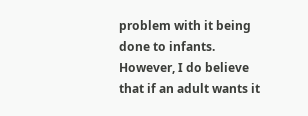problem with it being done to infants. However, I do believe that if an adult wants it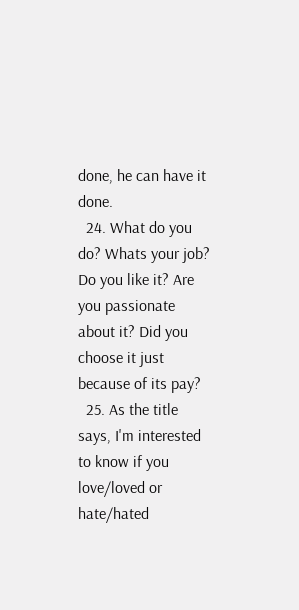done, he can have it done.
  24. What do you do? Whats your job? Do you like it? Are you passionate about it? Did you choose it just because of its pay?
  25. As the title says, I'm interested to know if you love/loved or hate/hated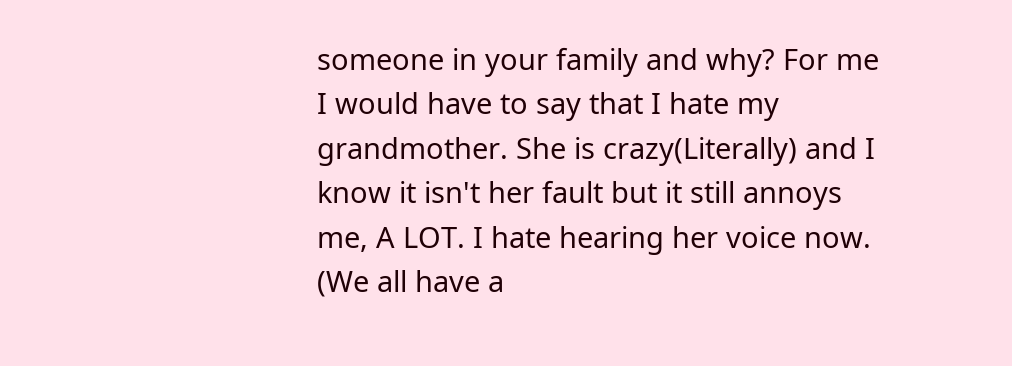someone in your family and why? For me I would have to say that I hate my grandmother. She is crazy(Literally) and I know it isn't her fault but it still annoys me, A LOT. I hate hearing her voice now. (We all have a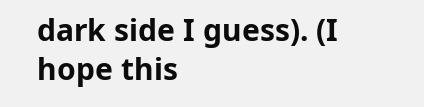dark side I guess). (I hope this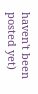haven't been posted yet)